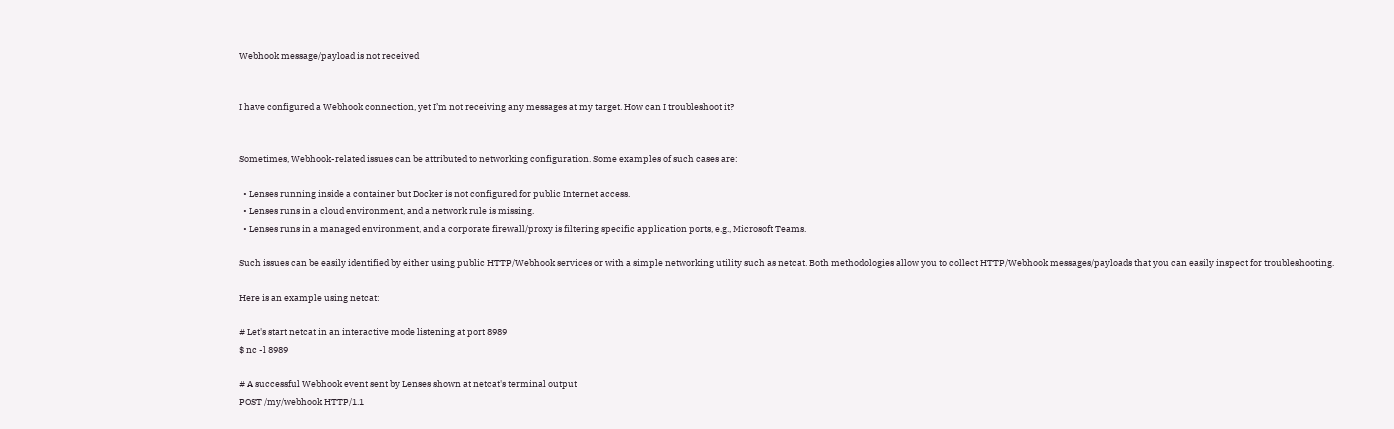Webhook message/payload is not received


I have configured a Webhook connection, yet I’m not receiving any messages at my target. How can I troubleshoot it?


Sometimes, Webhook-related issues can be attributed to networking configuration. Some examples of such cases are:

  • Lenses running inside a container but Docker is not configured for public Internet access.
  • Lenses runs in a cloud environment, and a network rule is missing.
  • Lenses runs in a managed environment, and a corporate firewall/proxy is filtering specific application ports, e.g., Microsoft Teams.

Such issues can be easily identified by either using public HTTP/Webhook services or with a simple networking utility such as netcat. Both methodologies allow you to collect HTTP/Webhook messages/payloads that you can easily inspect for troubleshooting.

Here is an example using netcat:

# Let's start netcat in an interactive mode listening at port 8989
$ nc -l 8989

# A successful Webhook event sent by Lenses shown at netcat's terminal output
POST /my/webhook HTTP/1.1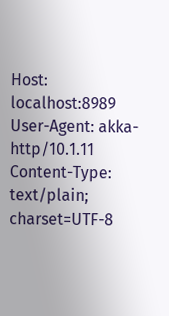Host: localhost:8989
User-Agent: akka-http/10.1.11
Content-Type: text/plain; charset=UTF-8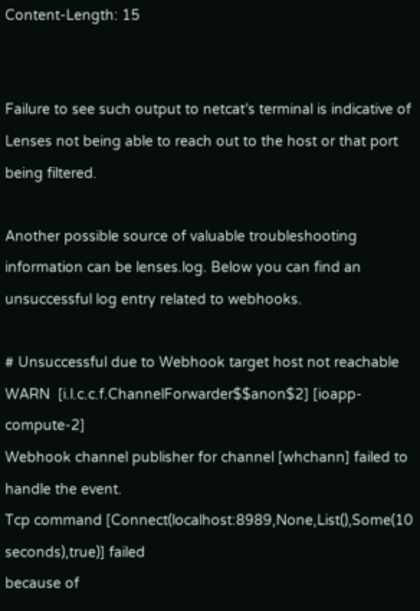Content-Length: 15


Failure to see such output to netcat’s terminal is indicative of Lenses not being able to reach out to the host or that port being filtered.

Another possible source of valuable troubleshooting information can be lenses.log. Below you can find an unsuccessful log entry related to webhooks.

# Unsuccessful due to Webhook target host not reachable
WARN  [i.l.c.c.f.ChannelForwarder$$anon$2] [ioapp-compute-2]
Webhook channel publisher for channel [whchann] failed to handle the event.
Tcp command [Connect(localhost:8989,None,List(),Some(10 seconds),true)] failed
because of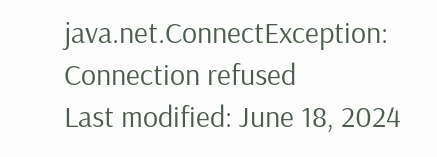java.net.ConnectException: Connection refused
Last modified: June 18, 2024